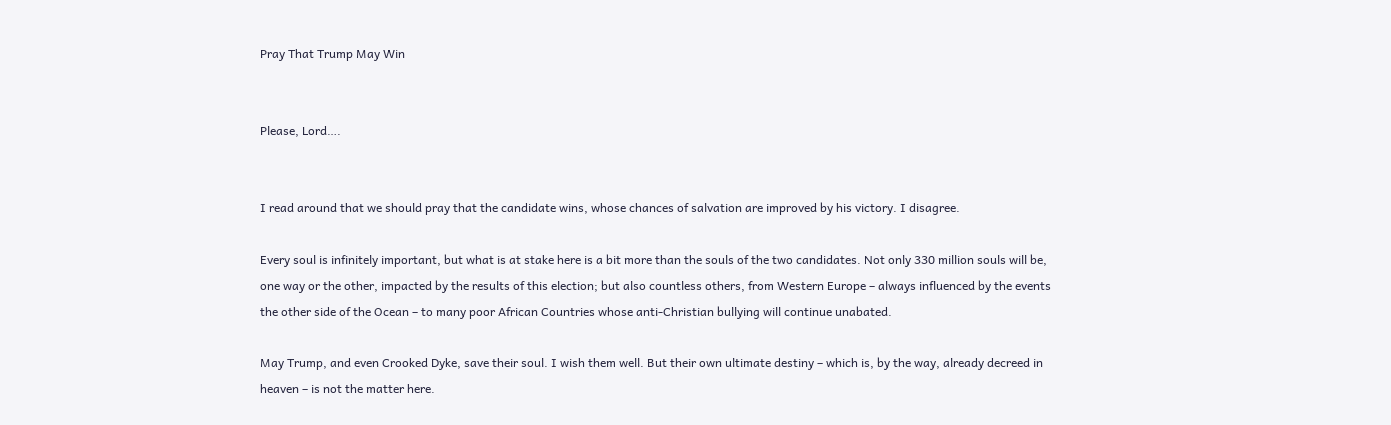Pray That Trump May Win


Please, Lord….


I read around that we should pray that the candidate wins, whose chances of salvation are improved by his victory. I disagree.

Every soul is infinitely important, but what is at stake here is a bit more than the souls of the two candidates. Not only 330 million souls will be, one way or the other, impacted by the results of this election; but also countless others, from Western Europe – always influenced by the events the other side of the Ocean – to many poor African Countries whose anti-Christian bullying will continue unabated.

May Trump, and even Crooked Dyke, save their soul. I wish them well. But their own ultimate destiny – which is, by the way, already decreed in heaven – is not the matter here.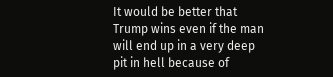It would be better that Trump wins even if the man will end up in a very deep pit in hell because of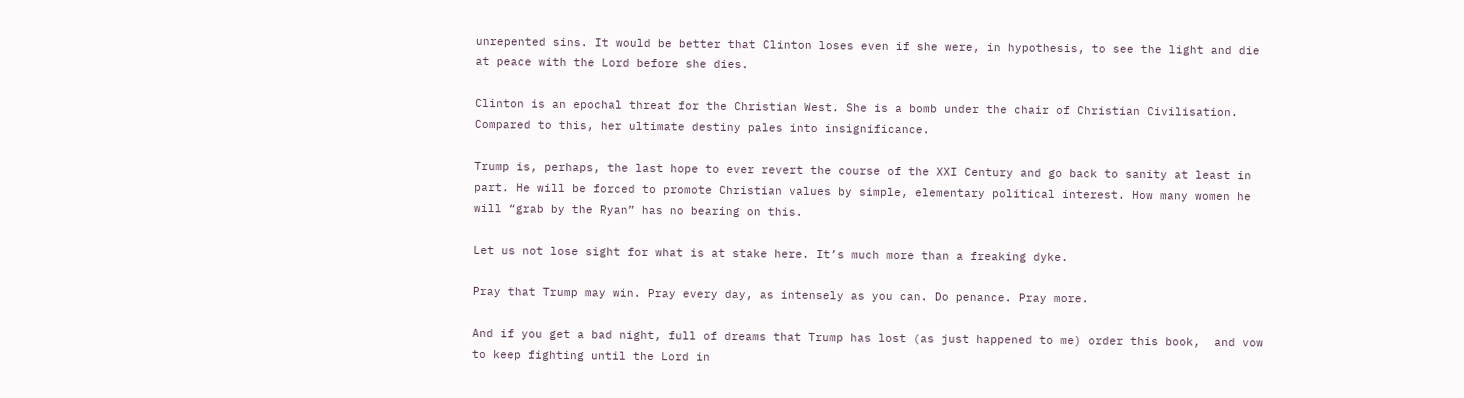unrepented sins. It would be better that Clinton loses even if she were, in hypothesis, to see the light and die at peace with the Lord before she dies.

Clinton is an epochal threat for the Christian West. She is a bomb under the chair of Christian Civilisation. Compared to this, her ultimate destiny pales into insignificance.

Trump is, perhaps, the last hope to ever revert the course of the XXI Century and go back to sanity at least in part. He will be forced to promote Christian values by simple, elementary political interest. How many women he will “grab by the Ryan” has no bearing on this.

Let us not lose sight for what is at stake here. It’s much more than a freaking dyke.

Pray that Trump may win. Pray every day, as intensely as you can. Do penance. Pray more.

And if you get a bad night, full of dreams that Trump has lost (as just happened to me) order this book,  and vow to keep fighting until the Lord in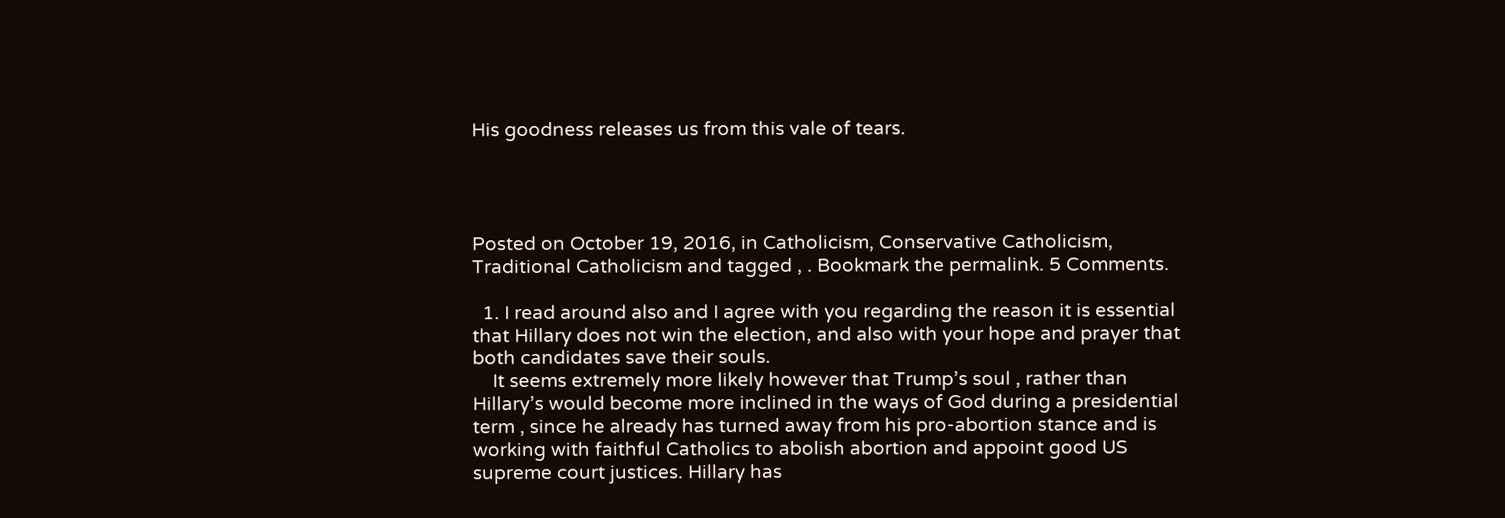His goodness releases us from this vale of tears.




Posted on October 19, 2016, in Catholicism, Conservative Catholicism, Traditional Catholicism and tagged , . Bookmark the permalink. 5 Comments.

  1. I read around also and I agree with you regarding the reason it is essential that Hillary does not win the election, and also with your hope and prayer that both candidates save their souls.
    It seems extremely more likely however that Trump’s soul , rather than Hillary’s would become more inclined in the ways of God during a presidential term , since he already has turned away from his pro-abortion stance and is working with faithful Catholics to abolish abortion and appoint good US supreme court justices. Hillary has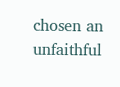chosen an unfaithful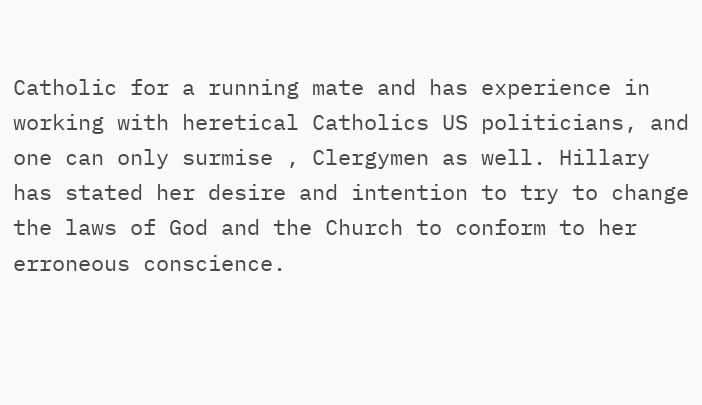Catholic for a running mate and has experience in working with heretical Catholics US politicians, and one can only surmise , Clergymen as well. Hillary has stated her desire and intention to try to change the laws of God and the Church to conform to her erroneous conscience.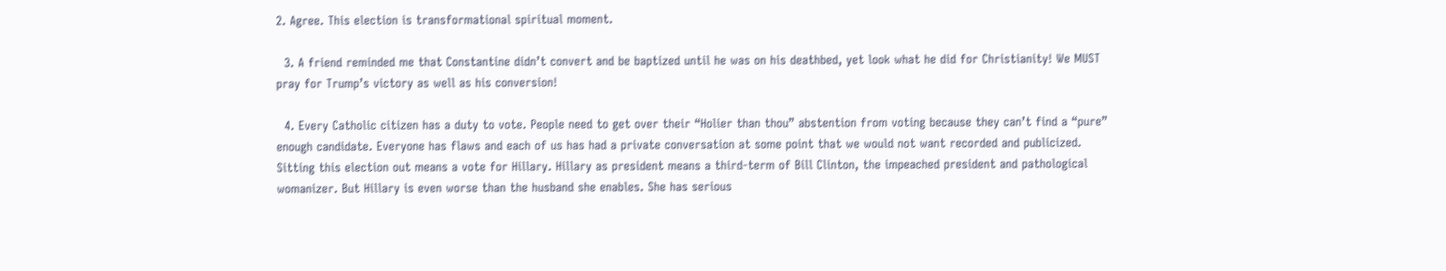2. Agree. This election is transformational spiritual moment.

  3. A friend reminded me that Constantine didn’t convert and be baptized until he was on his deathbed, yet look what he did for Christianity! We MUST pray for Trump’s victory as well as his conversion!

  4. Every Catholic citizen has a duty to vote. People need to get over their “Holier than thou” abstention from voting because they can’t find a “pure” enough candidate. Everyone has flaws and each of us has had a private conversation at some point that we would not want recorded and publicized. Sitting this election out means a vote for Hillary. Hillary as president means a third-term of Bill Clinton, the impeached president and pathological womanizer. But Hillary is even worse than the husband she enables. She has serious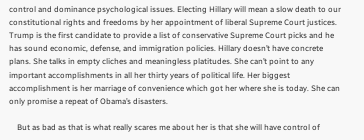control and dominance psychological issues. Electing Hillary will mean a slow death to our constitutional rights and freedoms by her appointment of liberal Supreme Court justices. Trump is the first candidate to provide a list of conservative Supreme Court picks and he has sound economic, defense, and immigration policies. Hillary doesn’t have concrete plans. She talks in empty cliches and meaningless platitudes. She can’t point to any important accomplishments in all her thirty years of political life. Her biggest accomplishment is her marriage of convenience which got her where she is today. She can only promise a repeat of Obama’s disasters.

    But as bad as that is what really scares me about her is that she will have control of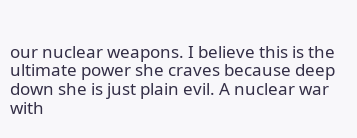our nuclear weapons. I believe this is the ultimate power she craves because deep down she is just plain evil. A nuclear war with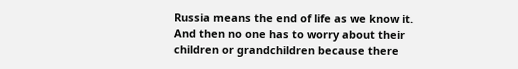Russia means the end of life as we know it. And then no one has to worry about their children or grandchildren because there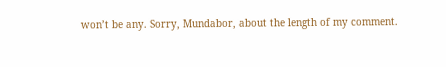won’t be any. Sorry, Mundabor, about the length of my comment.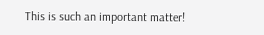This is such an important matter!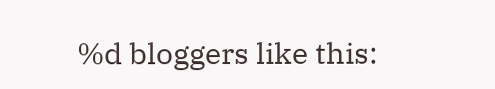%d bloggers like this: